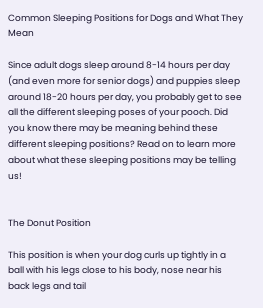Common Sleeping Positions for Dogs and What They Mean

Since adult dogs sleep around 8-14 hours per day (and even more for senior dogs) and puppies sleep around 18-20 hours per day, you probably get to see all the different sleeping poses of your pooch. Did you know there may be meaning behind these different sleeping positions? Read on to learn more about what these sleeping positions may be telling us!


The Donut Position

This position is when your dog curls up tightly in a ball with his legs close to his body, nose near his back legs and tail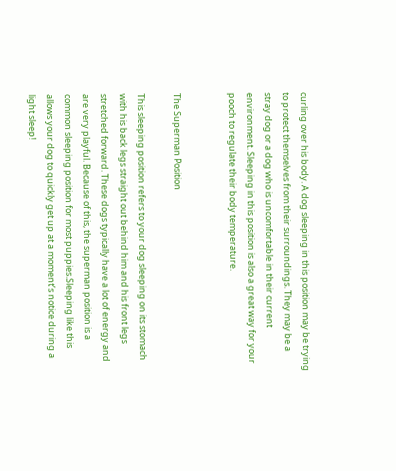curling over his body. A dog sleeping in this position may be trying to protect themselves from their surroundings. They may be a stray dog or a dog who is uncomfortable in their current environment. Sleeping in this position is also a great way for your pooch to regulate their body temperature.


The Superman Position

This sleeping position refers to your dog sleeping on its stomach with his back legs straight out behind him and his front legs stretched forward. These dogs typically have a lot of energy and are very playful. Because of this, the superman position is a common sleeping position for most puppies.Sleeping like this allows your dog to quickly get up at a moment’s notice during a light sleep!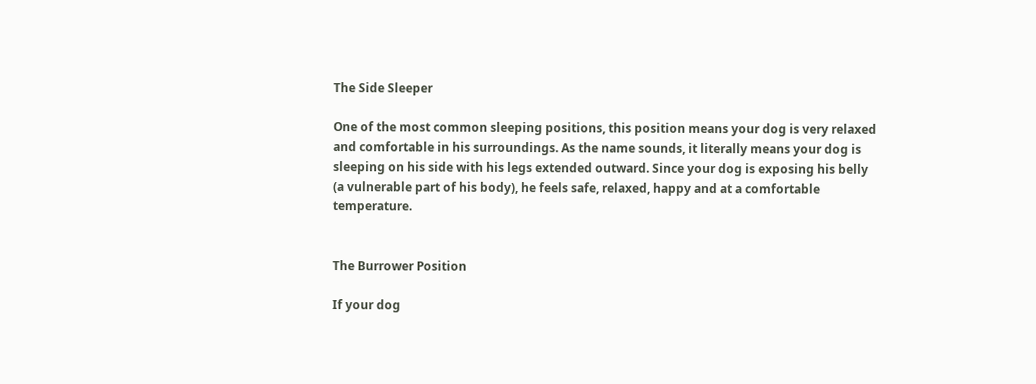The Side Sleeper

One of the most common sleeping positions, this position means your dog is very relaxed and comfortable in his surroundings. As the name sounds, it literally means your dog is sleeping on his side with his legs extended outward. Since your dog is exposing his belly (a vulnerable part of his body), he feels safe, relaxed, happy and at a comfortable temperature.


The Burrower Position

If your dog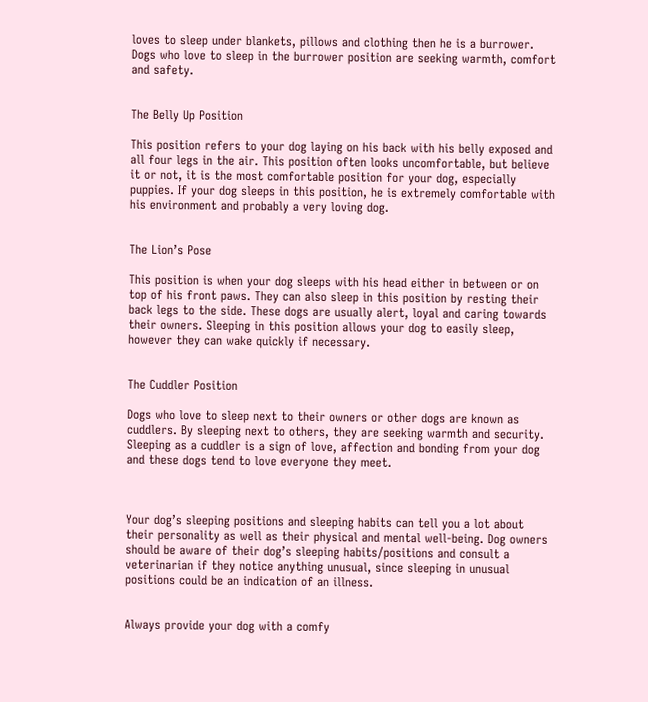loves to sleep under blankets, pillows and clothing then he is a burrower. Dogs who love to sleep in the burrower position are seeking warmth, comfort and safety.


The Belly Up Position

This position refers to your dog laying on his back with his belly exposed and all four legs in the air. This position often looks uncomfortable, but believe it or not, it is the most comfortable position for your dog, especially puppies. If your dog sleeps in this position, he is extremely comfortable with his environment and probably a very loving dog.


The Lion’s Pose

This position is when your dog sleeps with his head either in between or on top of his front paws. They can also sleep in this position by resting their back legs to the side. These dogs are usually alert, loyal and caring towards their owners. Sleeping in this position allows your dog to easily sleep, however they can wake quickly if necessary.


The Cuddler Position

Dogs who love to sleep next to their owners or other dogs are known as cuddlers. By sleeping next to others, they are seeking warmth and security. Sleeping as a cuddler is a sign of love, affection and bonding from your dog and these dogs tend to love everyone they meet.



Your dog’s sleeping positions and sleeping habits can tell you a lot about their personality as well as their physical and mental well-being. Dog owners should be aware of their dog’s sleeping habits/positions and consult a veterinarian if they notice anything unusual, since sleeping in unusual positions could be an indication of an illness.


Always provide your dog with a comfy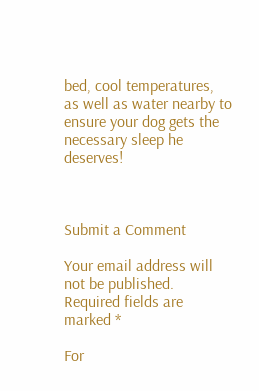bed, cool temperatures, as well as water nearby to ensure your dog gets the necessary sleep he deserves!



Submit a Comment

Your email address will not be published. Required fields are marked *

For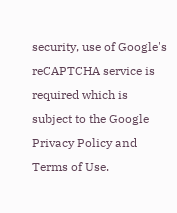security, use of Google's reCAPTCHA service is required which is subject to the Google Privacy Policy and Terms of Use.